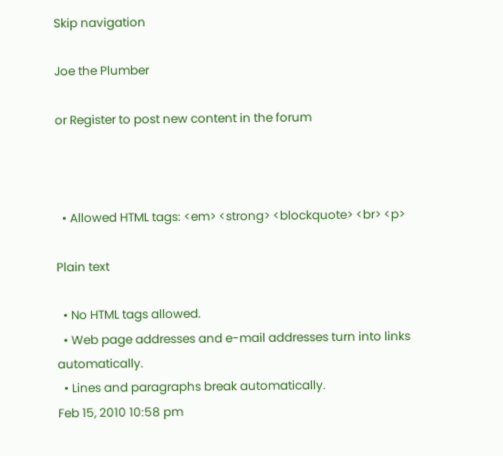Skip navigation

Joe the Plumber

or Register to post new content in the forum



  • Allowed HTML tags: <em> <strong> <blockquote> <br> <p>

Plain text

  • No HTML tags allowed.
  • Web page addresses and e-mail addresses turn into links automatically.
  • Lines and paragraphs break automatically.
Feb 15, 2010 10:58 pm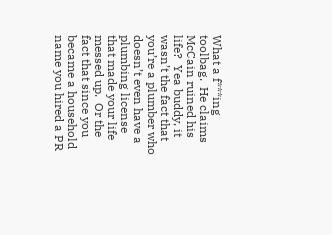What a f***ing toolbag.  He claims McCain ruined his life?  Yea buddy, it wasn’t the fact that you’re a plumber who doesn’t even have a plumbing license that made your life messed up.  Or the fact that since you became a household name you hired a PR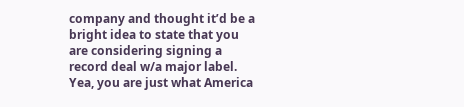company and thought it’d be a bright idea to state that you are considering signing a record deal w/a major label.  Yea, you are just what America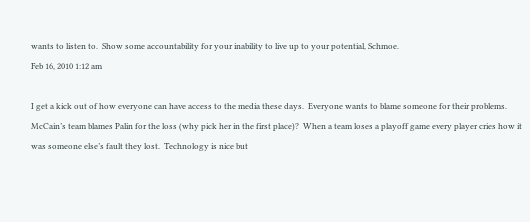wants to listen to.  Show some accountability for your inability to live up to your potential, Schmoe.
Feb 16, 2010 1:12 am

I get a kick out of how everyone can have access to the media these days.  Everyone wants to blame someone for their problems.  McCain’s team blames Palin for the loss (why pick her in the first place)?  When a team loses a playoff game every player cries how it was someone else’s fault they lost.  Technology is nice but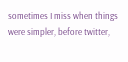sometimes I miss when things were simpler, before twitter,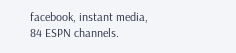facebook, instant media, 84 ESPN channels.